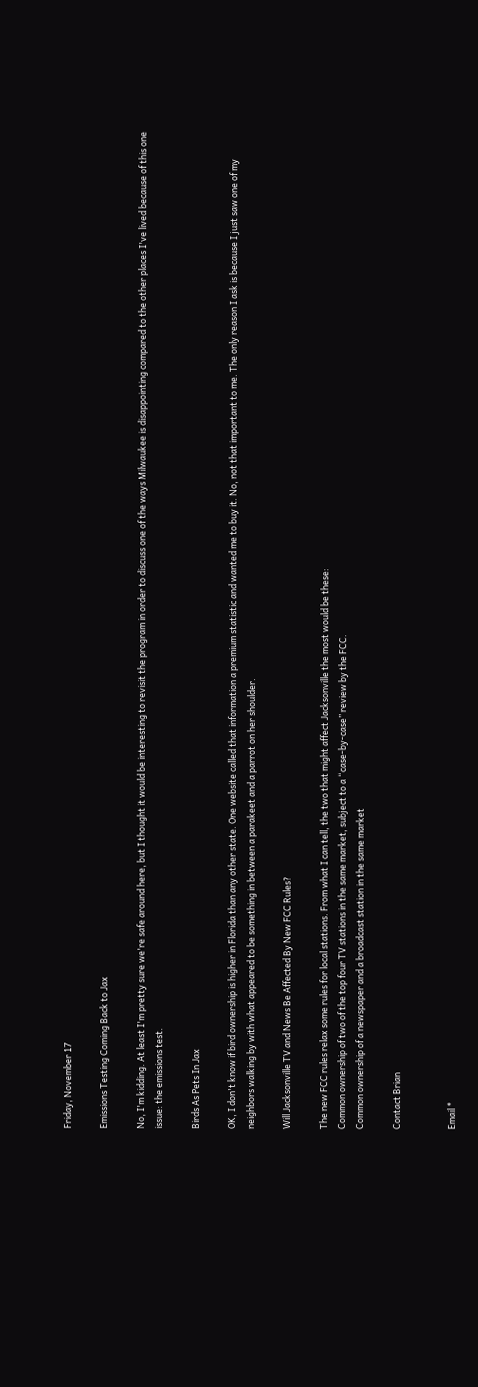Friday, November 17

Emissions Testing Coming Back to Jax

No, I'm kidding. At least I'm pretty sure we're safe around here, but I thought it would be interesting to revisit the program in order to discuss one of the ways Milwaukee is disappointing compared to the other places I've lived because of this one issue: the emissions test.

Birds As Pets In Jax

OK, I don't know if bird ownership is higher in Florida than any other state. One website called that information a premium statistic and wanted me to buy it. No, not that important to me. The only reason I ask is because I just saw one of my neighbors walking by with what appeared to be something in between a parakeet and a parrot on her shoulder.

Will Jacksonville TV and News Be Affected By New FCC Rules?

The new FCC rules relax some rules for local stations. From what I can tell, the two that might affect Jacksonville the most would be these:
Common ownership of two of the top four TV stations in the same market, subject to a “case-by-case” review by the FCC.
Common ownership of a newspaper and a broadcast station in the same market

Contact Brian


Email *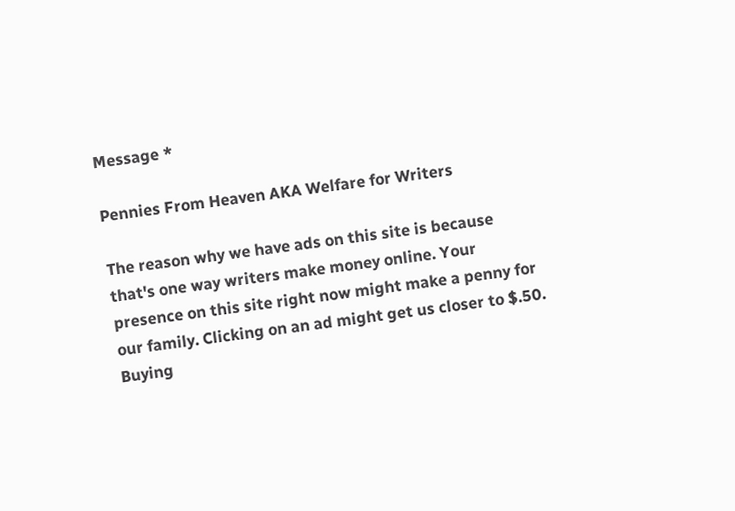Message *

Pennies From Heaven AKA Welfare for Writers

The reason why we have ads on this site is because that's one way writers make money online. Your presence on this site right now might make a penny for our family. Clicking on an ad might get us closer to $.50. Buying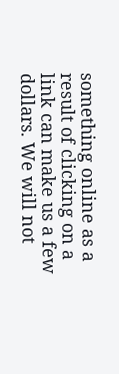something online as a result of clicking on a link can make us a few dollars. We will not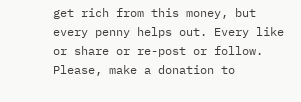get rich from this money, but every penny helps out. Every like or share or re-post or follow. Please, make a donation to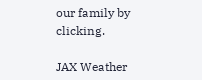our family by clicking.

JAX Weather